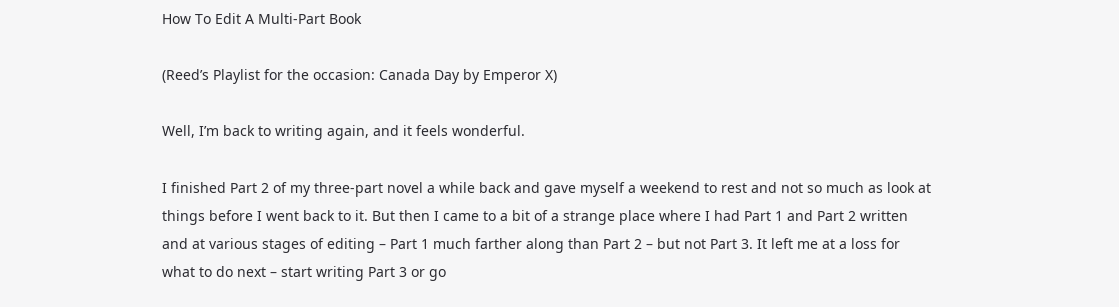How To Edit A Multi-Part Book

(Reed’s Playlist for the occasion: Canada Day by Emperor X)

Well, I’m back to writing again, and it feels wonderful.

I finished Part 2 of my three-part novel a while back and gave myself a weekend to rest and not so much as look at things before I went back to it. But then I came to a bit of a strange place where I had Part 1 and Part 2 written and at various stages of editing – Part 1 much farther along than Part 2 – but not Part 3. It left me at a loss for what to do next – start writing Part 3 or go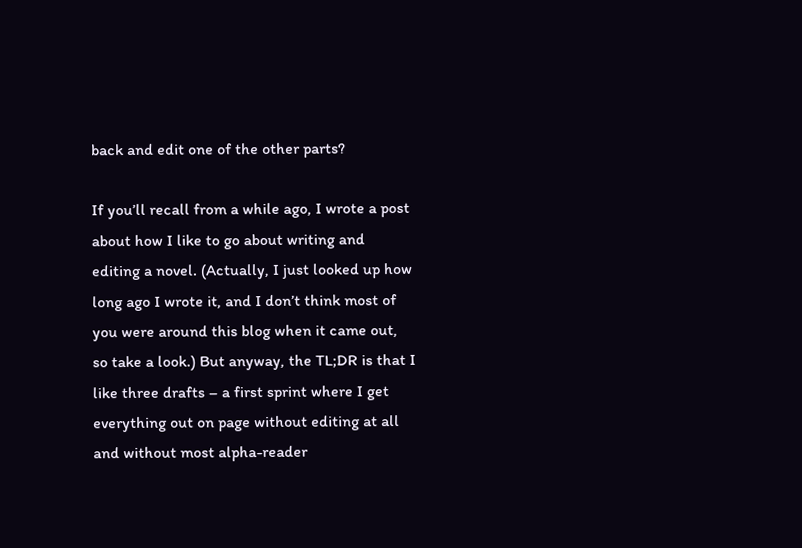back and edit one of the other parts?

If you’ll recall from a while ago, I wrote a post about how I like to go about writing and editing a novel. (Actually, I just looked up how long ago I wrote it, and I don’t think most of you were around this blog when it came out, so take a look.) But anyway, the TL;DR is that I like three drafts – a first sprint where I get everything out on page without editing at all and without most alpha-reader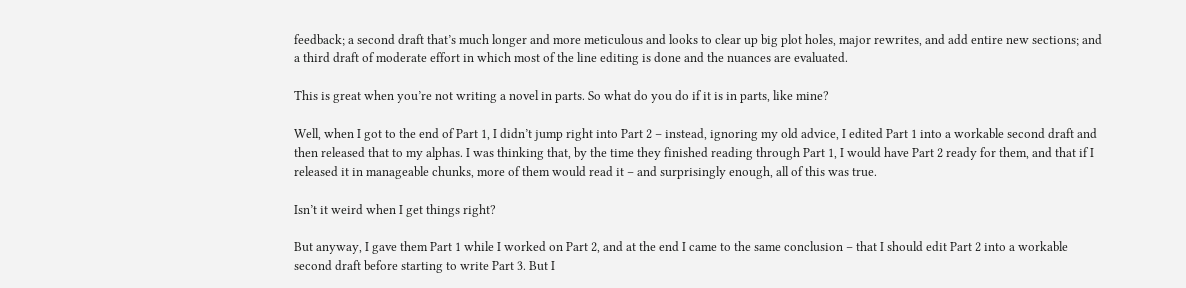feedback; a second draft that’s much longer and more meticulous and looks to clear up big plot holes, major rewrites, and add entire new sections; and a third draft of moderate effort in which most of the line editing is done and the nuances are evaluated.

This is great when you’re not writing a novel in parts. So what do you do if it is in parts, like mine?

Well, when I got to the end of Part 1, I didn’t jump right into Part 2 – instead, ignoring my old advice, I edited Part 1 into a workable second draft and then released that to my alphas. I was thinking that, by the time they finished reading through Part 1, I would have Part 2 ready for them, and that if I released it in manageable chunks, more of them would read it – and surprisingly enough, all of this was true.

Isn’t it weird when I get things right?

But anyway, I gave them Part 1 while I worked on Part 2, and at the end I came to the same conclusion – that I should edit Part 2 into a workable second draft before starting to write Part 3. But I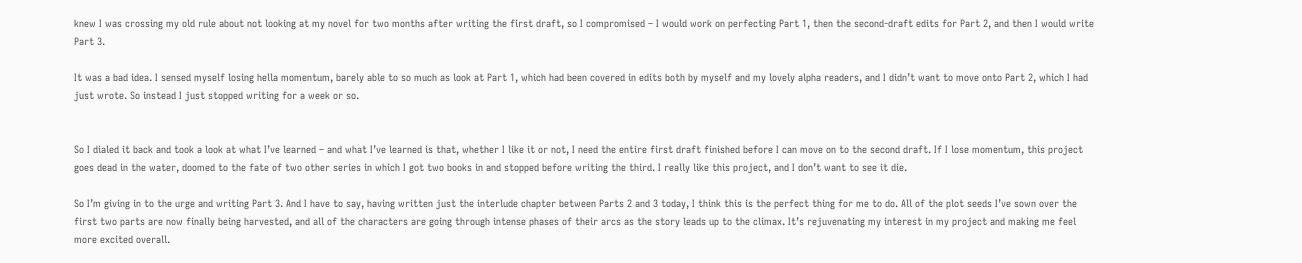knew I was crossing my old rule about not looking at my novel for two months after writing the first draft, so I compromised – I would work on perfecting Part 1, then the second-draft edits for Part 2, and then I would write Part 3.

It was a bad idea. I sensed myself losing hella momentum, barely able to so much as look at Part 1, which had been covered in edits both by myself and my lovely alpha readers, and I didn’t want to move onto Part 2, which I had just wrote. So instead I just stopped writing for a week or so.


So I dialed it back and took a look at what I’ve learned – and what I’ve learned is that, whether I like it or not, I need the entire first draft finished before I can move on to the second draft. If I lose momentum, this project goes dead in the water, doomed to the fate of two other series in which I got two books in and stopped before writing the third. I really like this project, and I don’t want to see it die.

So I’m giving in to the urge and writing Part 3. And I have to say, having written just the interlude chapter between Parts 2 and 3 today, I think this is the perfect thing for me to do. All of the plot seeds I’ve sown over the first two parts are now finally being harvested, and all of the characters are going through intense phases of their arcs as the story leads up to the climax. It’s rejuvenating my interest in my project and making me feel more excited overall.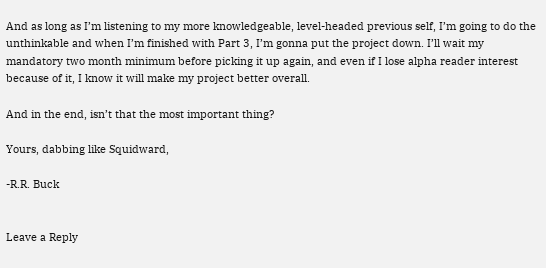And as long as I’m listening to my more knowledgeable, level-headed previous self, I’m going to do the unthinkable and when I’m finished with Part 3, I’m gonna put the project down. I’ll wait my mandatory two month minimum before picking it up again, and even if I lose alpha reader interest because of it, I know it will make my project better overall.

And in the end, isn’t that the most important thing?

Yours, dabbing like Squidward,

-R.R. Buck


Leave a Reply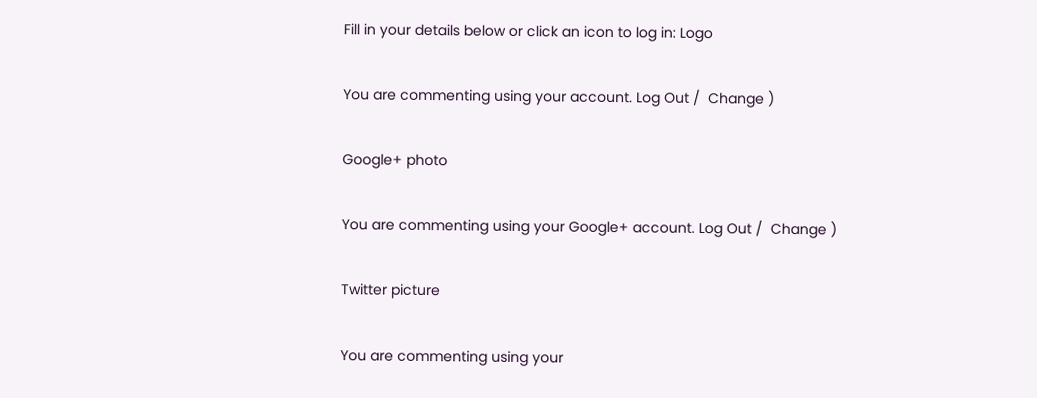Fill in your details below or click an icon to log in: Logo

You are commenting using your account. Log Out /  Change )

Google+ photo

You are commenting using your Google+ account. Log Out /  Change )

Twitter picture

You are commenting using your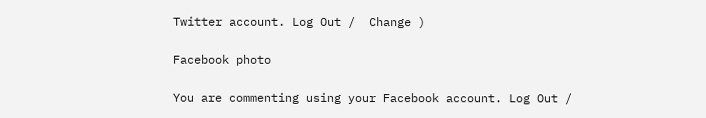Twitter account. Log Out /  Change )

Facebook photo

You are commenting using your Facebook account. Log Out /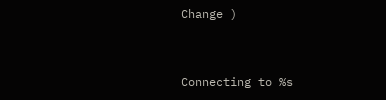Change )


Connecting to %s